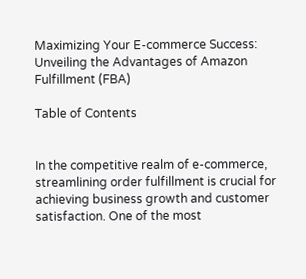Maximizing Your E-commerce Success: Unveiling the Advantages of Amazon Fulfillment (FBA)

Table of Contents


In the competitive realm of e-commerce, streamlining order fulfillment is crucial for achieving business growth and customer satisfaction. One of the most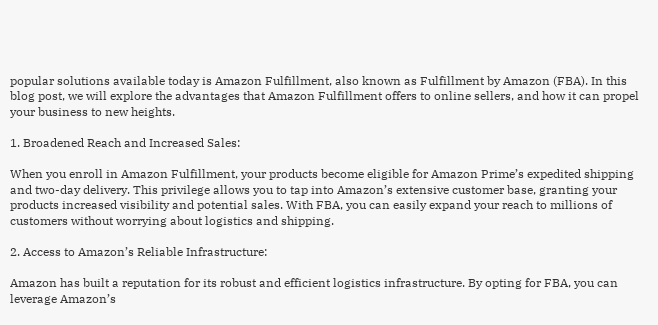popular solutions available today is Amazon Fulfillment, also known as Fulfillment by Amazon (FBA). In this blog post, we will explore the advantages that Amazon Fulfillment offers to online sellers, and how it can propel your business to new heights.

1. Broadened Reach and Increased Sales:

When you enroll in Amazon Fulfillment, your products become eligible for Amazon Prime’s expedited shipping and two-day delivery. This privilege allows you to tap into Amazon’s extensive customer base, granting your products increased visibility and potential sales. With FBA, you can easily expand your reach to millions of customers without worrying about logistics and shipping.

2. Access to Amazon’s Reliable Infrastructure:

Amazon has built a reputation for its robust and efficient logistics infrastructure. By opting for FBA, you can leverage Amazon’s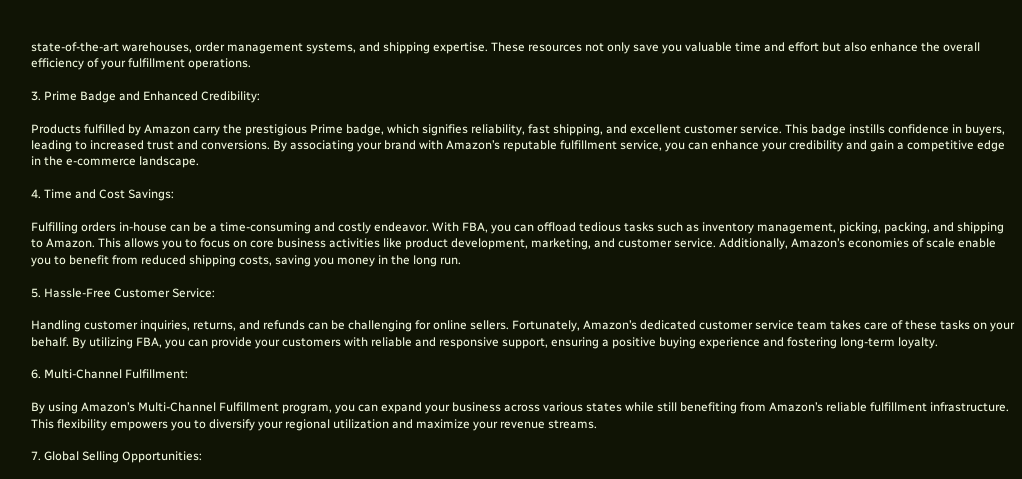state-of-the-art warehouses, order management systems, and shipping expertise. These resources not only save you valuable time and effort but also enhance the overall efficiency of your fulfillment operations.

3. Prime Badge and Enhanced Credibility:

Products fulfilled by Amazon carry the prestigious Prime badge, which signifies reliability, fast shipping, and excellent customer service. This badge instills confidence in buyers, leading to increased trust and conversions. By associating your brand with Amazon’s reputable fulfillment service, you can enhance your credibility and gain a competitive edge in the e-commerce landscape.

4. Time and Cost Savings:

Fulfilling orders in-house can be a time-consuming and costly endeavor. With FBA, you can offload tedious tasks such as inventory management, picking, packing, and shipping to Amazon. This allows you to focus on core business activities like product development, marketing, and customer service. Additionally, Amazon’s economies of scale enable you to benefit from reduced shipping costs, saving you money in the long run.

5. Hassle-Free Customer Service:

Handling customer inquiries, returns, and refunds can be challenging for online sellers. Fortunately, Amazon’s dedicated customer service team takes care of these tasks on your behalf. By utilizing FBA, you can provide your customers with reliable and responsive support, ensuring a positive buying experience and fostering long-term loyalty.

6. Multi-Channel Fulfillment:

By using Amazon’s Multi-Channel Fulfillment program, you can expand your business across various states while still benefiting from Amazon’s reliable fulfillment infrastructure. This flexibility empowers you to diversify your regional utilization and maximize your revenue streams.

7. Global Selling Opportunities: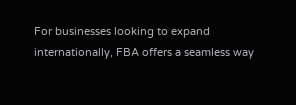For businesses looking to expand internationally, FBA offers a seamless way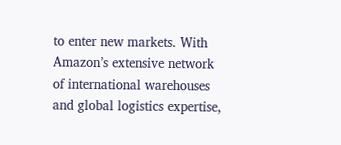to enter new markets. With Amazon’s extensive network of international warehouses and global logistics expertise,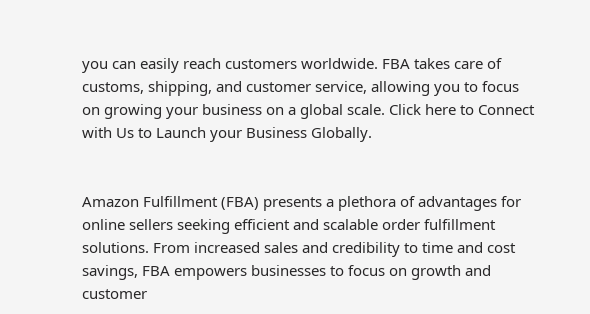you can easily reach customers worldwide. FBA takes care of customs, shipping, and customer service, allowing you to focus on growing your business on a global scale. Click here to Connect with Us to Launch your Business Globally.


Amazon Fulfillment (FBA) presents a plethora of advantages for online sellers seeking efficient and scalable order fulfillment solutions. From increased sales and credibility to time and cost savings, FBA empowers businesses to focus on growth and customer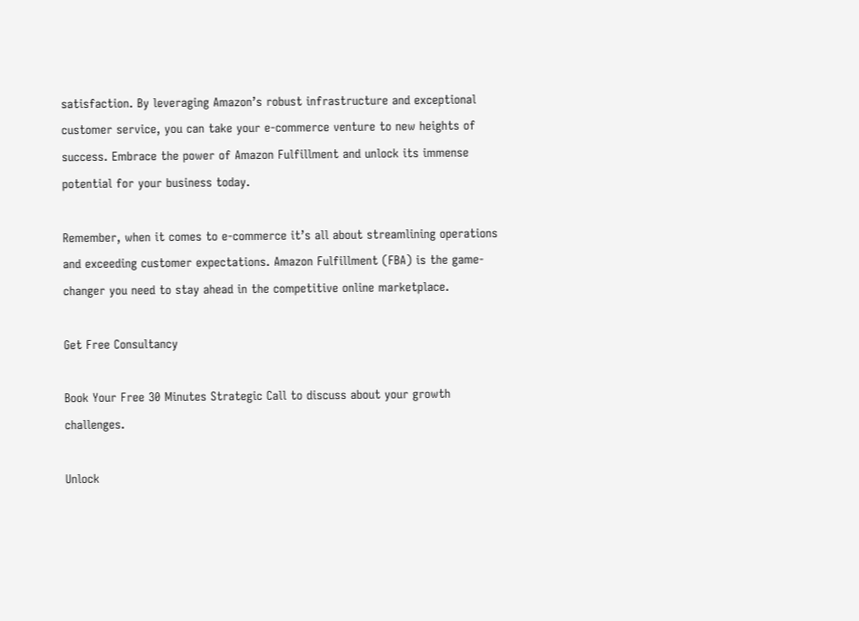satisfaction. By leveraging Amazon’s robust infrastructure and exceptional customer service, you can take your e-commerce venture to new heights of success. Embrace the power of Amazon Fulfillment and unlock its immense potential for your business today.

Remember, when it comes to e-commerce it’s all about streamlining operations and exceeding customer expectations. Amazon Fulfillment (FBA) is the game-changer you need to stay ahead in the competitive online marketplace.

Get Free Consultancy

Book Your Free 30 Minutes Strategic Call to discuss about your growth challenges.

Unlock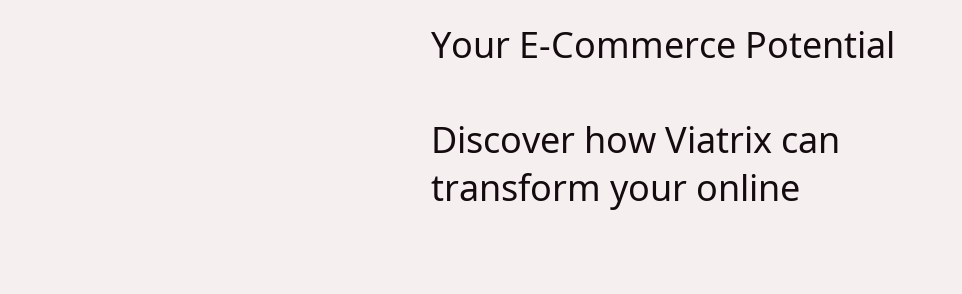Your E-Commerce Potential

Discover how Viatrix can transform your online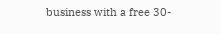business with a free 30-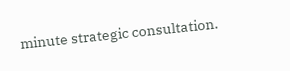minute strategic consultation.